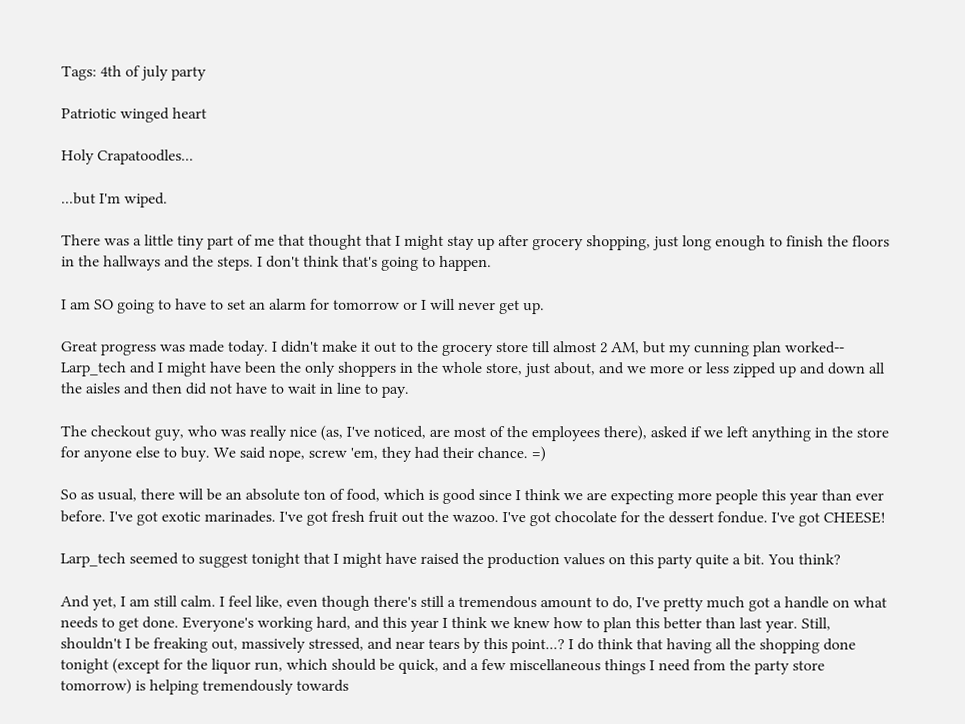Tags: 4th of july party

Patriotic winged heart

Holy Crapatoodles...

...but I'm wiped.

There was a little tiny part of me that thought that I might stay up after grocery shopping, just long enough to finish the floors in the hallways and the steps. I don't think that's going to happen.

I am SO going to have to set an alarm for tomorrow or I will never get up.

Great progress was made today. I didn't make it out to the grocery store till almost 2 AM, but my cunning plan worked-- Larp_tech and I might have been the only shoppers in the whole store, just about, and we more or less zipped up and down all the aisles and then did not have to wait in line to pay.

The checkout guy, who was really nice (as, I've noticed, are most of the employees there), asked if we left anything in the store for anyone else to buy. We said nope, screw 'em, they had their chance. =)

So as usual, there will be an absolute ton of food, which is good since I think we are expecting more people this year than ever before. I've got exotic marinades. I've got fresh fruit out the wazoo. I've got chocolate for the dessert fondue. I've got CHEESE!

Larp_tech seemed to suggest tonight that I might have raised the production values on this party quite a bit. You think?

And yet, I am still calm. I feel like, even though there's still a tremendous amount to do, I've pretty much got a handle on what needs to get done. Everyone's working hard, and this year I think we knew how to plan this better than last year. Still, shouldn't I be freaking out, massively stressed, and near tears by this point...? I do think that having all the shopping done tonight (except for the liquor run, which should be quick, and a few miscellaneous things I need from the party store tomorrow) is helping tremendously towards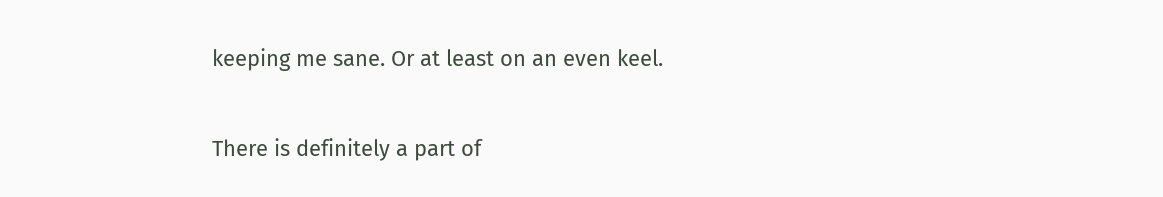keeping me sane. Or at least on an even keel.

There is definitely a part of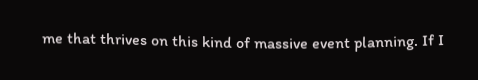me that thrives on this kind of massive event planning. If I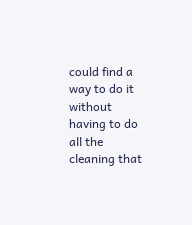could find a way to do it without having to do all the cleaning that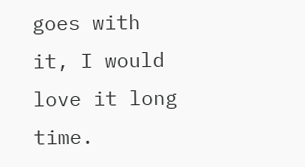goes with it, I would love it long time.